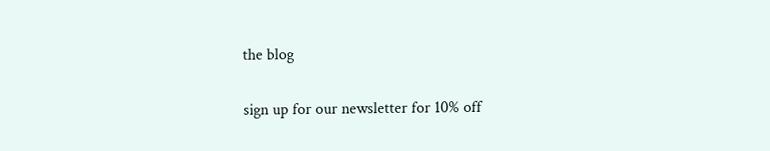the blog

sign up for our newsletter for 10% off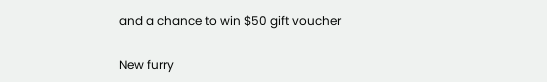and a chance to win $50 gift voucher

New furry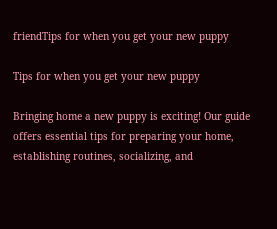friendTips for when you get your new puppy

Tips for when you get your new puppy

Bringing home a new puppy is exciting! Our guide offers essential tips for preparing your home, establishing routines, socializing, and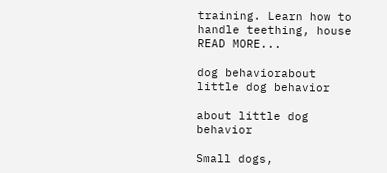training. Learn how to handle teething, house READ MORE...

dog behaviorabout little dog behavior

about little dog behavior

Small dogs,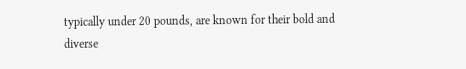typically under 20 pounds, are known for their bold and diverse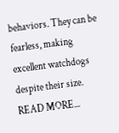behaviors. They can be fearless, making excellent watchdogs despite their size. READ MORE...